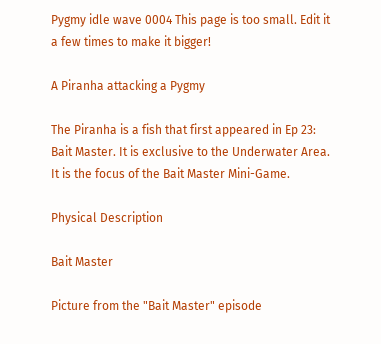Pygmy idle wave 0004 This page is too small. Edit it a few times to make it bigger!

A Piranha attacking a Pygmy

The Piranha is a fish that first appeared in Ep 23: Bait Master. It is exclusive to the Underwater Area. It is the focus of the Bait Master Mini-Game.

Physical Description

Bait Master

Picture from the "Bait Master" episode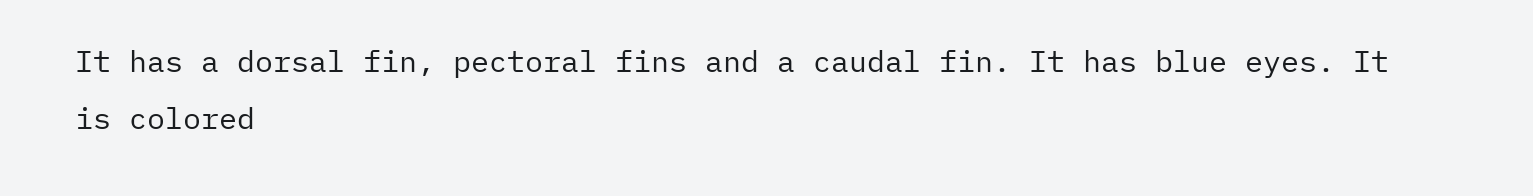It has a dorsal fin, pectoral fins and a caudal fin. It has blue eyes. It is colored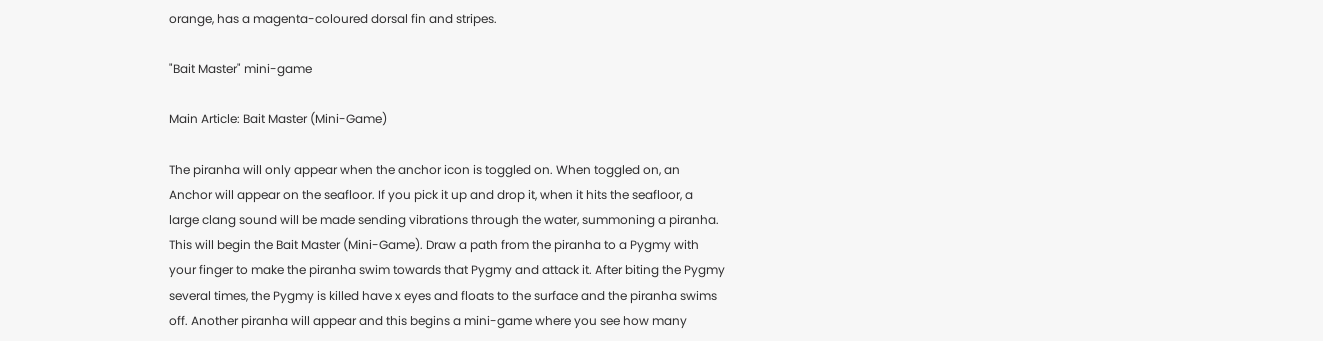orange, has a magenta-coloured dorsal fin and stripes.

"Bait Master" mini-game

Main Article: Bait Master (Mini-Game)

The piranha will only appear when the anchor icon is toggled on. When toggled on, an Anchor will appear on the seafloor. If you pick it up and drop it, when it hits the seafloor, a large clang sound will be made sending vibrations through the water, summoning a piranha. This will begin the Bait Master (Mini-Game). Draw a path from the piranha to a Pygmy with your finger to make the piranha swim towards that Pygmy and attack it. After biting the Pygmy several times, the Pygmy is killed have x eyes and floats to the surface and the piranha swims off. Another piranha will appear and this begins a mini-game where you see how many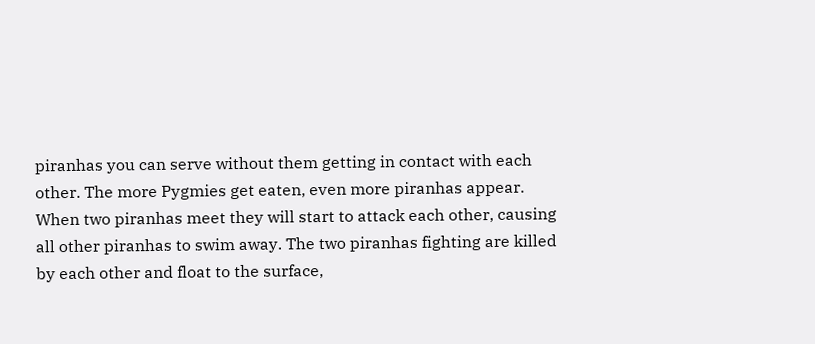piranhas you can serve without them getting in contact with each other. The more Pygmies get eaten, even more piranhas appear. When two piranhas meet they will start to attack each other, causing all other piranhas to swim away. The two piranhas fighting are killed by each other and float to the surface,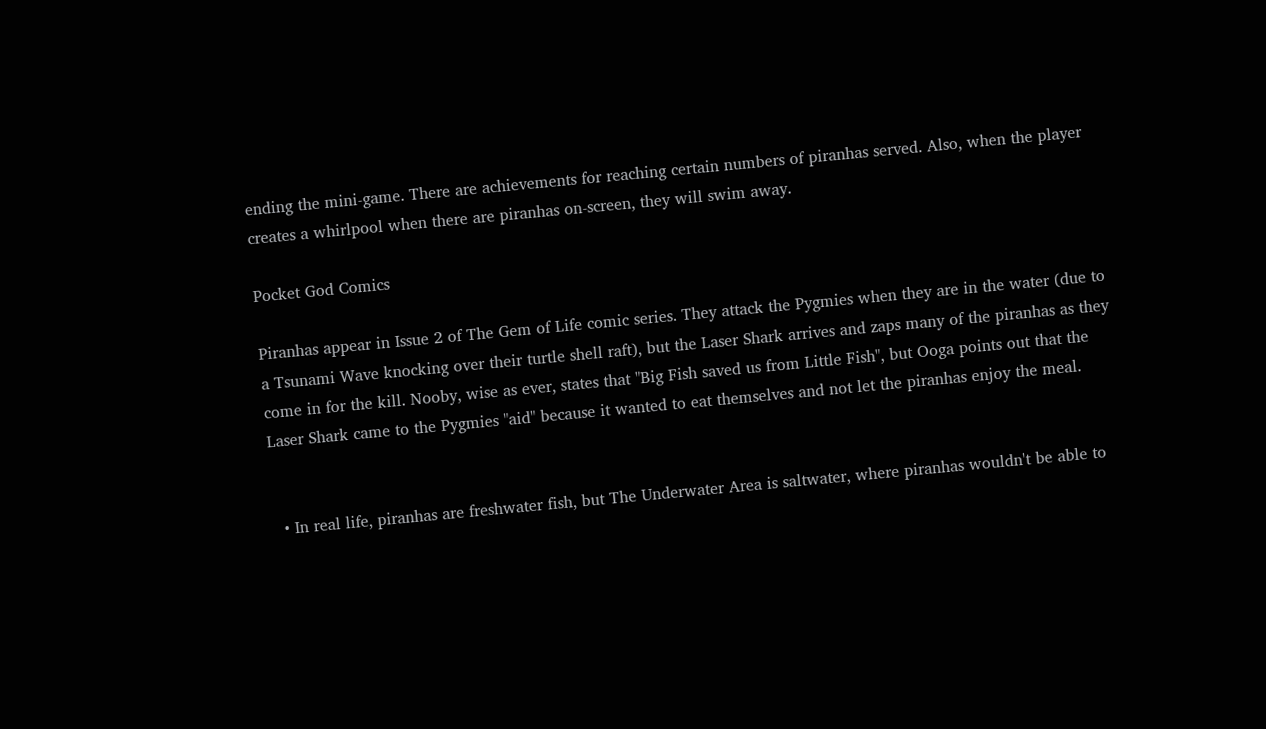ending the mini-game. There are achievements for reaching certain numbers of piranhas served. Also, when the player creates a whirlpool when there are piranhas on-screen, they will swim away.

Pocket God Comics

Piranhas appear in Issue 2 of The Gem of Life comic series. They attack the Pygmies when they are in the water (due to a Tsunami Wave knocking over their turtle shell raft), but the Laser Shark arrives and zaps many of the piranhas as they come in for the kill. Nooby, wise as ever, states that "Big Fish saved us from Little Fish", but Ooga points out that the Laser Shark came to the Pygmies "aid" because it wanted to eat themselves and not let the piranhas enjoy the meal.


  • In real life, piranhas are freshwater fish, but The Underwater Area is saltwater, where piranhas wouldn't be able to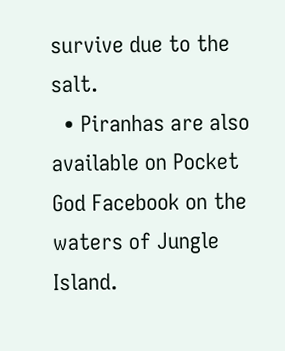survive due to the salt.
  • Piranhas are also available on Pocket God Facebook on the waters of Jungle Island.